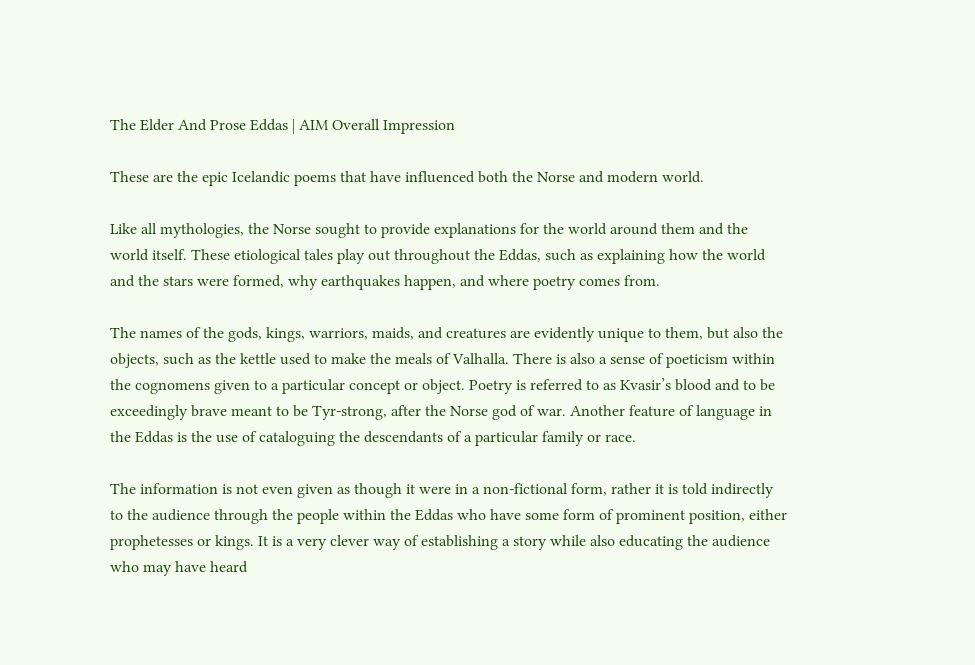The Elder And Prose Eddas | AIM Overall Impression

These are the epic Icelandic poems that have influenced both the Norse and modern world.

Like all mythologies, the Norse sought to provide explanations for the world around them and the world itself. These etiological tales play out throughout the Eddas, such as explaining how the world and the stars were formed, why earthquakes happen, and where poetry comes from.

The names of the gods, kings, warriors, maids, and creatures are evidently unique to them, but also the objects, such as the kettle used to make the meals of Valhalla. There is also a sense of poeticism within the cognomens given to a particular concept or object. Poetry is referred to as Kvasir’s blood and to be exceedingly brave meant to be Tyr-strong, after the Norse god of war. Another feature of language in the Eddas is the use of cataloguing the descendants of a particular family or race.

The information is not even given as though it were in a non-fictional form, rather it is told indirectly to the audience through the people within the Eddas who have some form of prominent position, either prophetesses or kings. It is a very clever way of establishing a story while also educating the audience who may have heard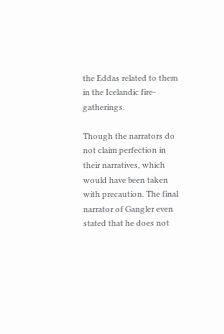the Eddas related to them in the Icelandic fire-gatherings.

Though the narrators do not claim perfection in their narratives, which would have been taken with precaution. The final narrator of Gangler even stated that he does not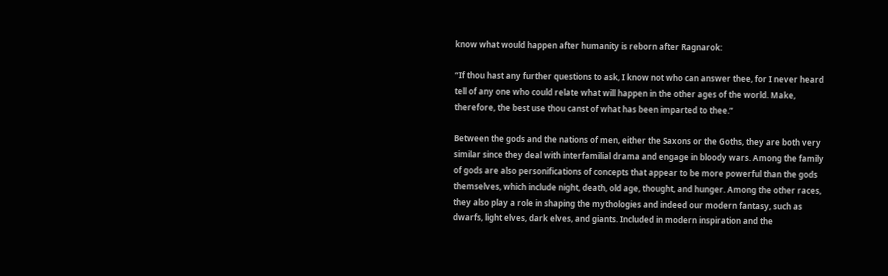know what would happen after humanity is reborn after Ragnarok:

“If thou hast any further questions to ask, I know not who can answer thee, for I never heard tell of any one who could relate what will happen in the other ages of the world. Make, therefore, the best use thou canst of what has been imparted to thee.”

Between the gods and the nations of men, either the Saxons or the Goths, they are both very similar since they deal with interfamilial drama and engage in bloody wars. Among the family of gods are also personifications of concepts that appear to be more powerful than the gods themselves, which include night, death, old age, thought, and hunger. Among the other races, they also play a role in shaping the mythologies and indeed our modern fantasy, such as dwarfs, light elves, dark elves, and giants. Included in modern inspiration and the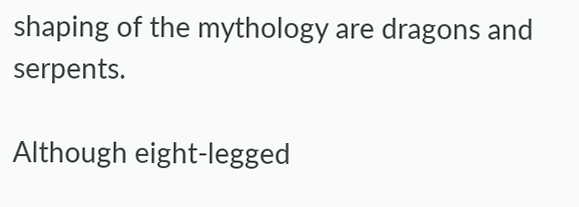shaping of the mythology are dragons and serpents.

Although eight-legged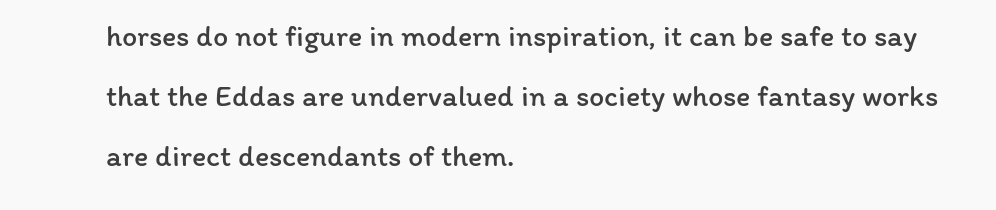horses do not figure in modern inspiration, it can be safe to say that the Eddas are undervalued in a society whose fantasy works are direct descendants of them.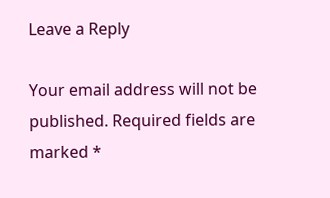Leave a Reply

Your email address will not be published. Required fields are marked *